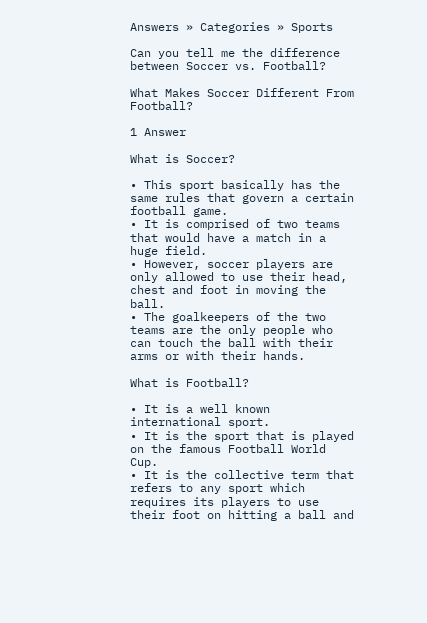Answers » Categories » Sports

Can you tell me the difference between Soccer vs. Football?

What Makes Soccer Different From Football?

1 Answer

What is Soccer?

• This sport basically has the same rules that govern a certain football game.
• It is comprised of two teams that would have a match in a huge field.
• However, soccer players are only allowed to use their head, chest and foot in moving the ball.
• The goalkeepers of the two teams are the only people who can touch the ball with their arms or with their hands.

What is Football?

• It is a well known international sport.
• It is the sport that is played on the famous Football World Cup.
• It is the collective term that refers to any sport which requires its players to use their foot on hitting a ball and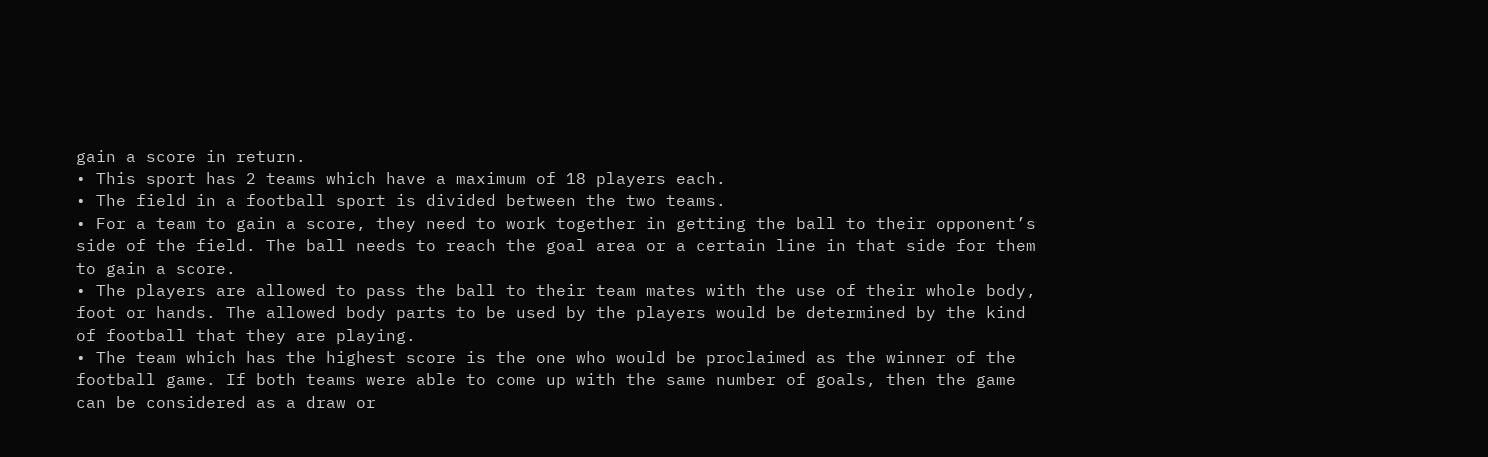gain a score in return.
• This sport has 2 teams which have a maximum of 18 players each.
• The field in a football sport is divided between the two teams.
• For a team to gain a score, they need to work together in getting the ball to their opponent’s side of the field. The ball needs to reach the goal area or a certain line in that side for them to gain a score.
• The players are allowed to pass the ball to their team mates with the use of their whole body, foot or hands. The allowed body parts to be used by the players would be determined by the kind of football that they are playing.
• The team which has the highest score is the one who would be proclaimed as the winner of the football game. If both teams were able to come up with the same number of goals, then the game can be considered as a draw or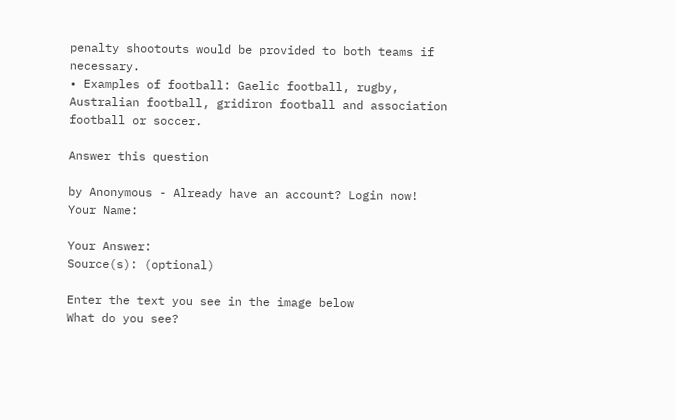penalty shootouts would be provided to both teams if necessary.
• Examples of football: Gaelic football, rugby, Australian football, gridiron football and association football or soccer.

Answer this question

by Anonymous - Already have an account? Login now!
Your Name:

Your Answer:
Source(s): (optional)

Enter the text you see in the image below
What do you see?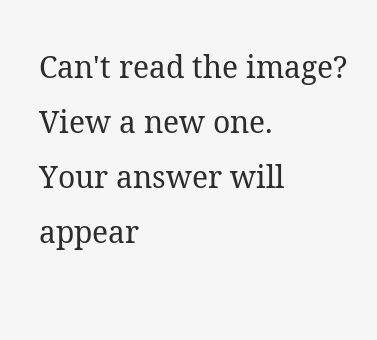Can't read the image? View a new one.
Your answer will appear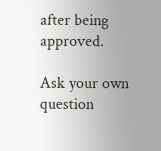after being approved.

Ask your own question